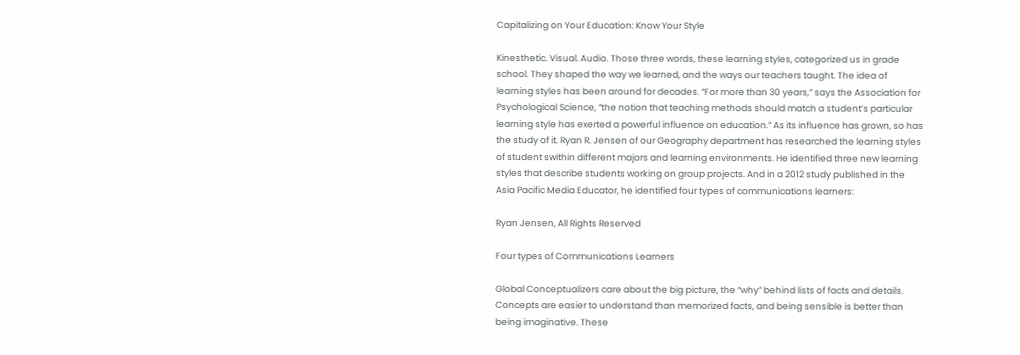Capitalizing on Your Education: Know Your Style

Kinesthetic. Visual. Audio. Those three words, these learning styles, categorized us in grade school. They shaped the way we learned, and the ways our teachers taught. The idea of learning styles has been around for decades. “For more than 30 years,” says the Association for Psychological Science, “the notion that teaching methods should match a student’s particular learning style has exerted a powerful influence on education.” As its influence has grown, so has the study of it. Ryan R. Jensen of our Geography department has researched the learning styles of student swithin different majors and learning environments. He identified three new learning styles that describe students working on group projects. And in a 2012 study published in the Asia Pacific Media Educator, he identified four types of communications learners:

Ryan Jensen, All Rights Reserved

Four types of Communications Learners

Global Conceptualizers care about the big picture, the “why” behind lists of facts and details. Concepts are easier to understand than memorized facts, and being sensible is better than being imaginative. These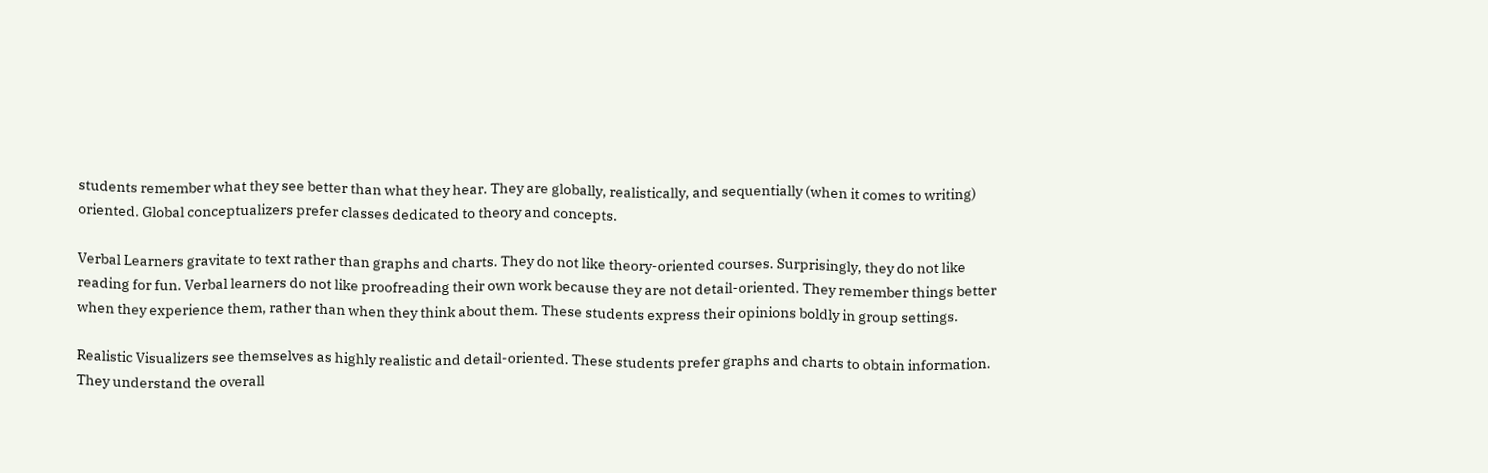students remember what they see better than what they hear. They are globally, realistically, and sequentially (when it comes to writing) oriented. Global conceptualizers prefer classes dedicated to theory and concepts.

Verbal Learners gravitate to text rather than graphs and charts. They do not like theory-oriented courses. Surprisingly, they do not like reading for fun. Verbal learners do not like proofreading their own work because they are not detail-oriented. They remember things better when they experience them, rather than when they think about them. These students express their opinions boldly in group settings.

Realistic Visualizers see themselves as highly realistic and detail-oriented. These students prefer graphs and charts to obtain information. They understand the overall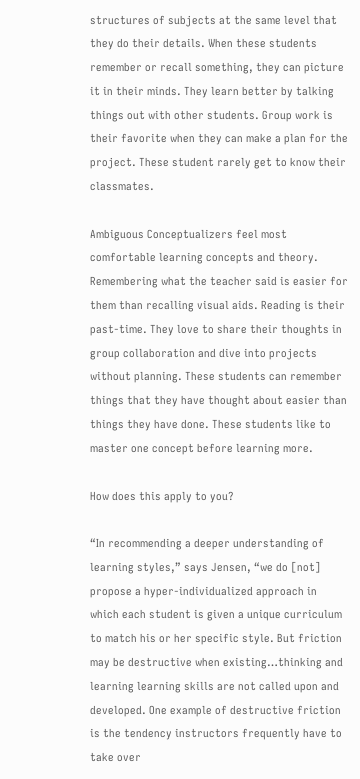structures of subjects at the same level that they do their details. When these students remember or recall something, they can picture it in their minds. They learn better by talking things out with other students. Group work is their favorite when they can make a plan for the project. These student rarely get to know their classmates.

Ambiguous Conceptualizers feel most comfortable learning concepts and theory. Remembering what the teacher said is easier for them than recalling visual aids. Reading is their past-time. They love to share their thoughts in group collaboration and dive into projects without planning. These students can remember things that they have thought about easier than things they have done. These students like to master one concept before learning more.

How does this apply to you?

“In recommending a deeper understanding of learning styles,” says Jensen, “we do [not] propose a hyper-individualized approach in which each student is given a unique curriculum to match his or her specific style. But friction may be destructive when existing…thinking and learning learning skills are not called upon and developed. One example of destructive friction is the tendency instructors frequently have to take over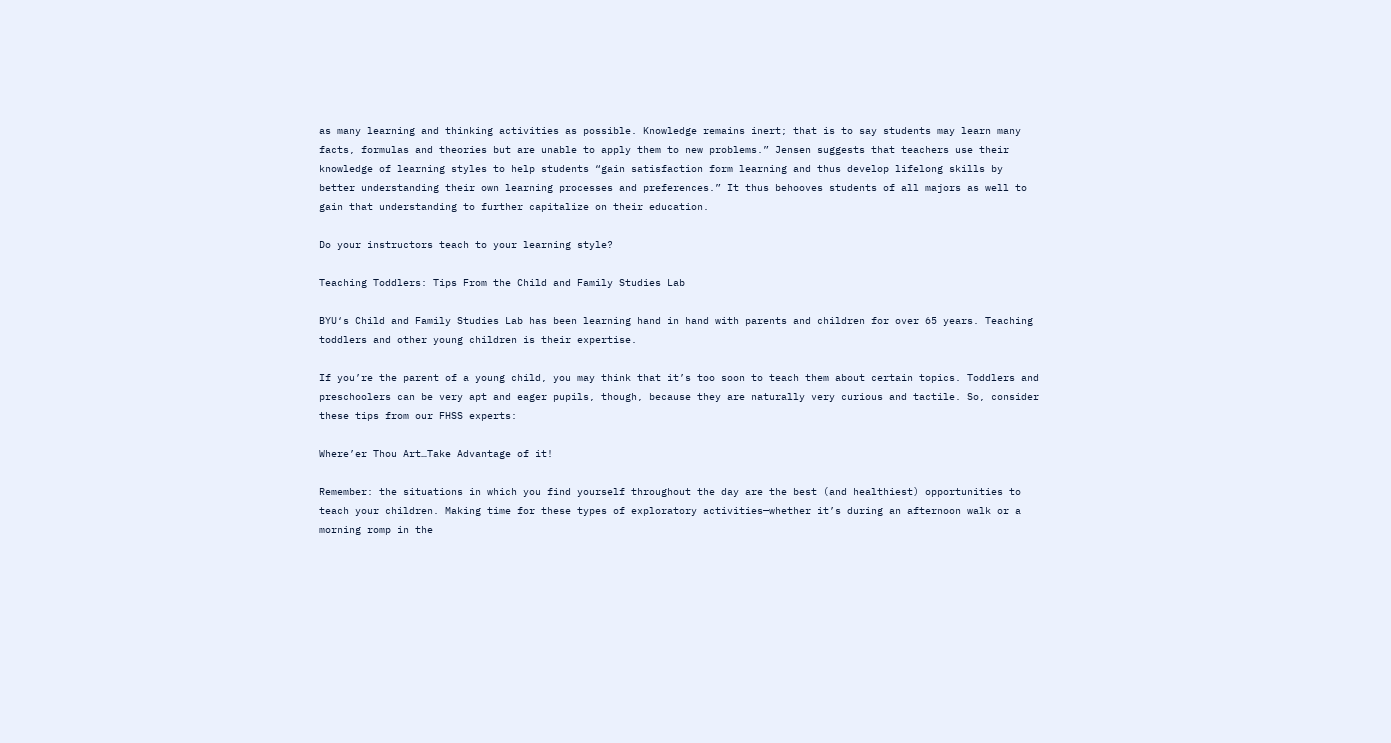as many learning and thinking activities as possible. Knowledge remains inert; that is to say students may learn many facts, formulas and theories but are unable to apply them to new problems.” Jensen suggests that teachers use their knowledge of learning styles to help students “gain satisfaction form learning and thus develop lifelong skills by better understanding their own learning processes and preferences.” It thus behooves students of all majors as well to gain that understanding to further capitalize on their education.

Do your instructors teach to your learning style?

Teaching Toddlers: Tips From the Child and Family Studies Lab

BYU‘s Child and Family Studies Lab has been learning hand in hand with parents and children for over 65 years. Teaching toddlers and other young children is their expertise.

If you’re the parent of a young child, you may think that it’s too soon to teach them about certain topics. Toddlers and preschoolers can be very apt and eager pupils, though, because they are naturally very curious and tactile. So, consider these tips from our FHSS experts:

Where’er Thou Art…Take Advantage of it!

Remember: the situations in which you find yourself throughout the day are the best (and healthiest) opportunities to teach your children. Making time for these types of exploratory activities—whether it’s during an afternoon walk or a morning romp in the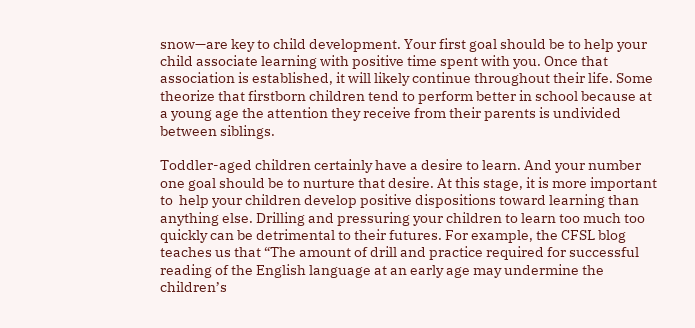snow—are key to child development. Your first goal should be to help your child associate learning with positive time spent with you. Once that association is established, it will likely continue throughout their life. Some theorize that firstborn children tend to perform better in school because at a young age the attention they receive from their parents is undivided between siblings.

Toddler-aged children certainly have a desire to learn. And your number one goal should be to nurture that desire. At this stage, it is more important to  help your children develop positive dispositions toward learning than anything else. Drilling and pressuring your children to learn too much too quickly can be detrimental to their futures. For example, the CFSL blog teaches us that “The amount of drill and practice required for successful reading of the English language at an early age may undermine the children’s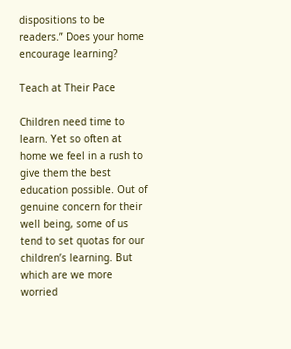dispositions to be readers.” Does your home encourage learning?

Teach at Their Pace

Children need time to learn. Yet so often at home we feel in a rush to give them the best education possible. Out of genuine concern for their well being, some of us tend to set quotas for our children’s learning. But which are we more worried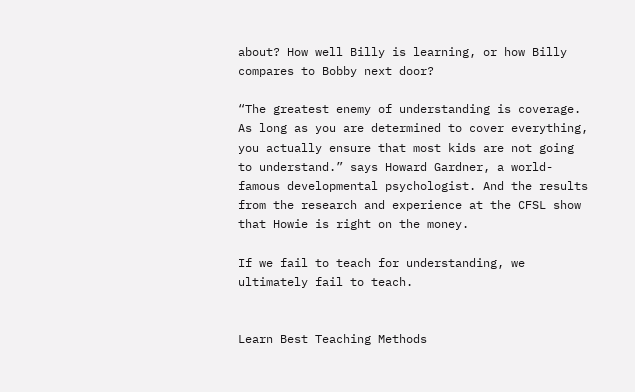about? How well Billy is learning, or how Billy compares to Bobby next door?

“The greatest enemy of understanding is coverage. As long as you are determined to cover everything, you actually ensure that most kids are not going to understand.” says Howard Gardner, a world-famous developmental psychologist. And the results from the research and experience at the CFSL show that Howie is right on the money.

If we fail to teach for understanding, we ultimately fail to teach.


Learn Best Teaching Methods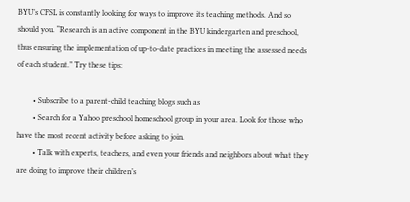BYU’s CFSL is constantly looking for ways to improve its teaching methods. And so should you. “Research is an active component in the BYU kindergarten and preschool, thus ensuring the implementation of up-to-date practices in meeting the assessed needs of each student.” Try these tips:

        • Subscribe to a parent-child teaching blogs such as
        • Search for a Yahoo preschool homeschool group in your area. Look for those who have the most recent activity before asking to join.
        • Talk with experts, teachers, and even your friends and neighbors about what they are doing to improve their children’s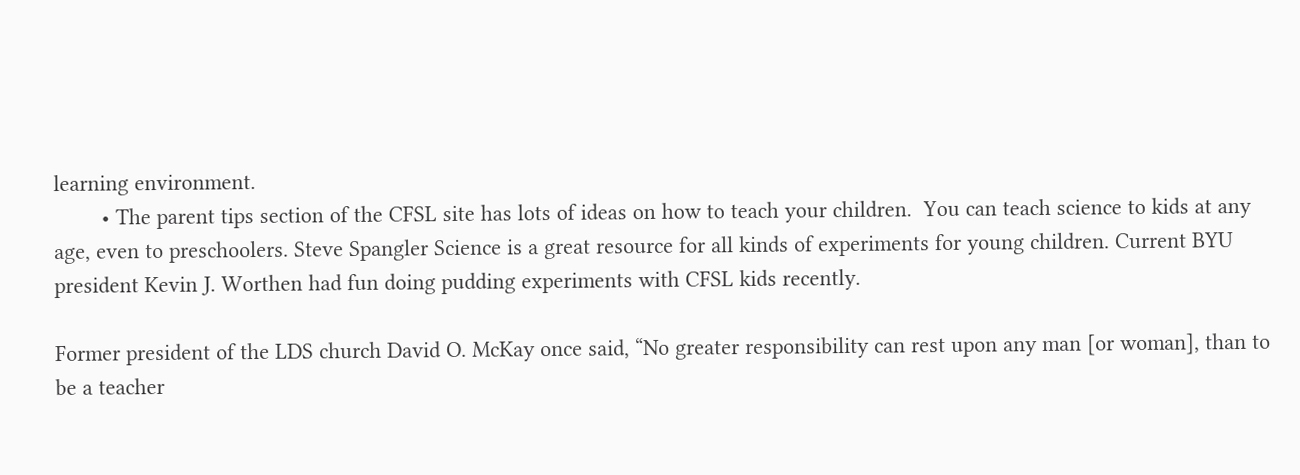learning environment.
        • The parent tips section of the CFSL site has lots of ideas on how to teach your children.  You can teach science to kids at any age, even to preschoolers. Steve Spangler Science is a great resource for all kinds of experiments for young children. Current BYU president Kevin J. Worthen had fun doing pudding experiments with CFSL kids recently.

Former president of the LDS church David O. McKay once said, “No greater responsibility can rest upon any man [or woman], than to be a teacher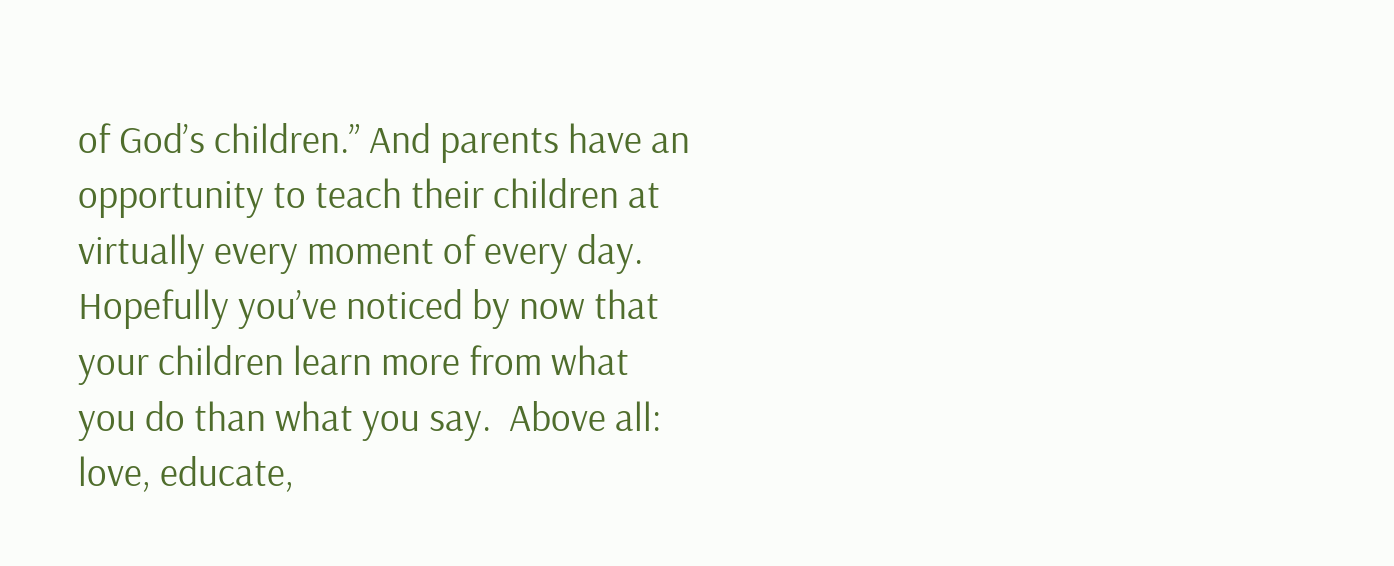of God’s children.” And parents have an opportunity to teach their children at virtually every moment of every day. Hopefully you’ve noticed by now that your children learn more from what you do than what you say.  Above all: love, educate,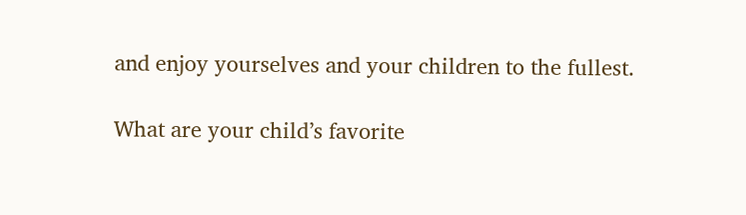and enjoy yourselves and your children to the fullest.

What are your child’s favorite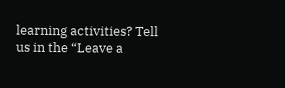learning activities? Tell us in the “Leave a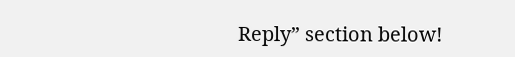Reply” section below!